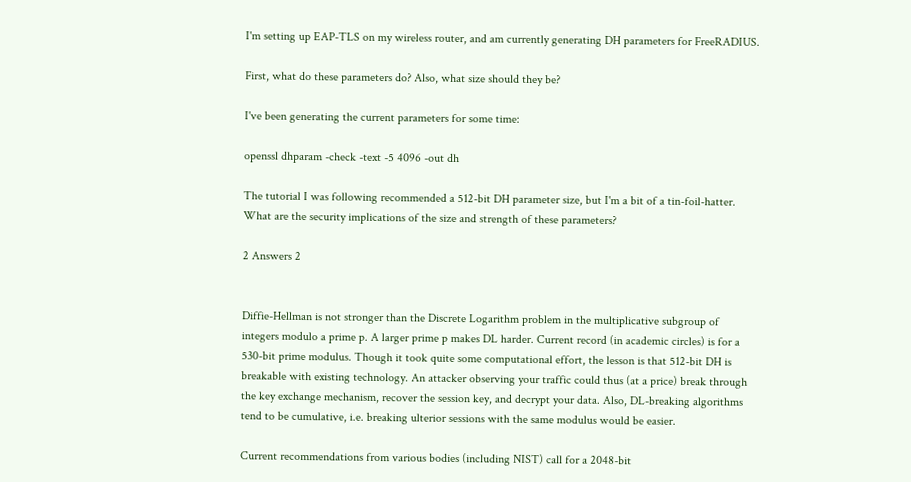I'm setting up EAP-TLS on my wireless router, and am currently generating DH parameters for FreeRADIUS.

First, what do these parameters do? Also, what size should they be?

I've been generating the current parameters for some time:

openssl dhparam -check -text -5 4096 -out dh

The tutorial I was following recommended a 512-bit DH parameter size, but I'm a bit of a tin-foil-hatter. What are the security implications of the size and strength of these parameters?

2 Answers 2


Diffie-Hellman is not stronger than the Discrete Logarithm problem in the multiplicative subgroup of integers modulo a prime p. A larger prime p makes DL harder. Current record (in academic circles) is for a 530-bit prime modulus. Though it took quite some computational effort, the lesson is that 512-bit DH is breakable with existing technology. An attacker observing your traffic could thus (at a price) break through the key exchange mechanism, recover the session key, and decrypt your data. Also, DL-breaking algorithms tend to be cumulative, i.e. breaking ulterior sessions with the same modulus would be easier.

Current recommendations from various bodies (including NIST) call for a 2048-bit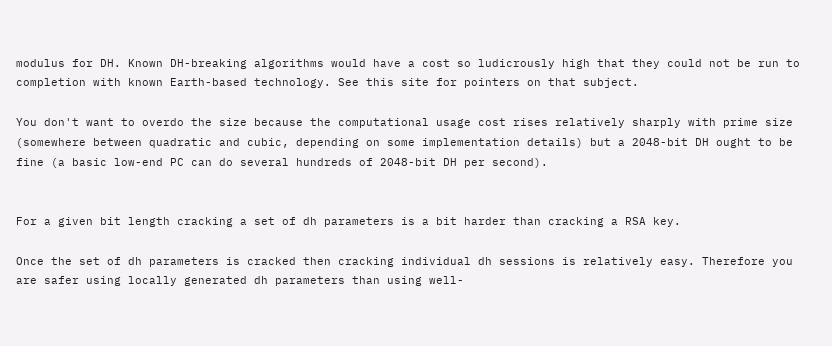modulus for DH. Known DH-breaking algorithms would have a cost so ludicrously high that they could not be run to completion with known Earth-based technology. See this site for pointers on that subject.

You don't want to overdo the size because the computational usage cost rises relatively sharply with prime size (somewhere between quadratic and cubic, depending on some implementation details) but a 2048-bit DH ought to be fine (a basic low-end PC can do several hundreds of 2048-bit DH per second).


For a given bit length cracking a set of dh parameters is a bit harder than cracking a RSA key.

Once the set of dh parameters is cracked then cracking individual dh sessions is relatively easy. Therefore you are safer using locally generated dh parameters than using well-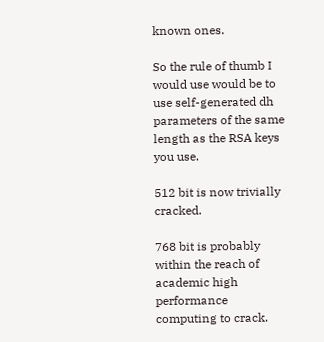known ones.

So the rule of thumb I would use would be to use self-generated dh parameters of the same length as the RSA keys you use.

512 bit is now trivially cracked.

768 bit is probably within the reach of academic high performance computing to crack.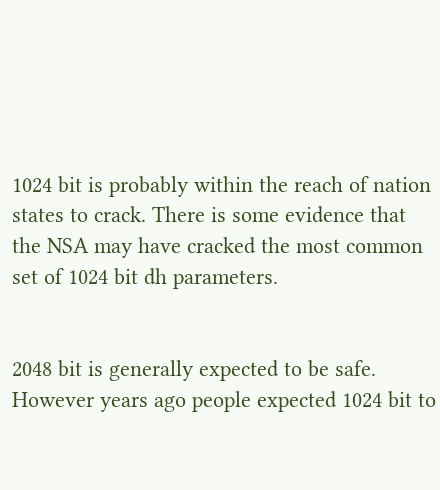1024 bit is probably within the reach of nation states to crack. There is some evidence that the NSA may have cracked the most common set of 1024 bit dh parameters.


2048 bit is generally expected to be safe. However years ago people expected 1024 bit to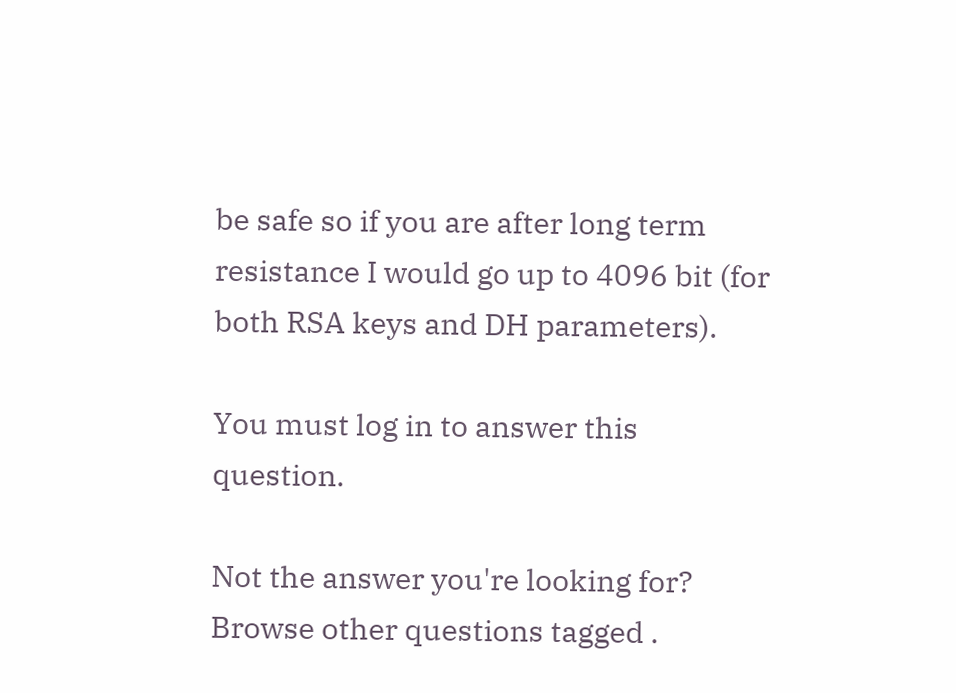be safe so if you are after long term resistance I would go up to 4096 bit (for both RSA keys and DH parameters).

You must log in to answer this question.

Not the answer you're looking for? Browse other questions tagged .